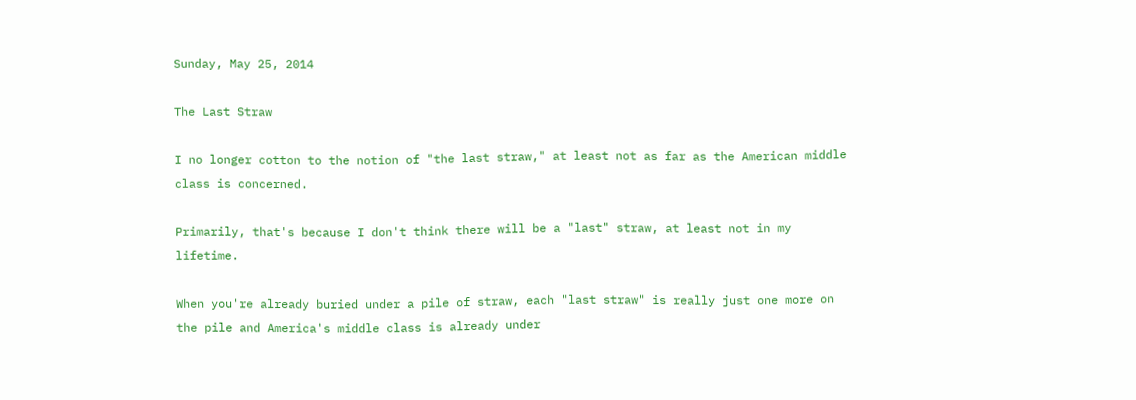Sunday, May 25, 2014

The Last Straw

I no longer cotton to the notion of "the last straw," at least not as far as the American middle class is concerned.

Primarily, that's because I don't think there will be a "last" straw, at least not in my lifetime.

When you're already buried under a pile of straw, each "last straw" is really just one more on the pile and America's middle class is already under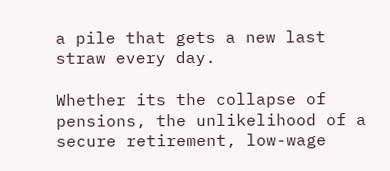a pile that gets a new last straw every day.

Whether its the collapse of pensions, the unlikelihood of a secure retirement, low-wage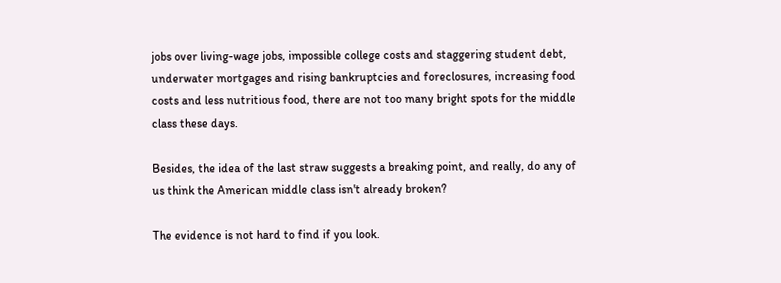jobs over living-wage jobs, impossible college costs and staggering student debt, underwater mortgages and rising bankruptcies and foreclosures, increasing food costs and less nutritious food, there are not too many bright spots for the middle class these days.

Besides, the idea of the last straw suggests a breaking point, and really, do any of us think the American middle class isn't already broken?

The evidence is not hard to find if you look.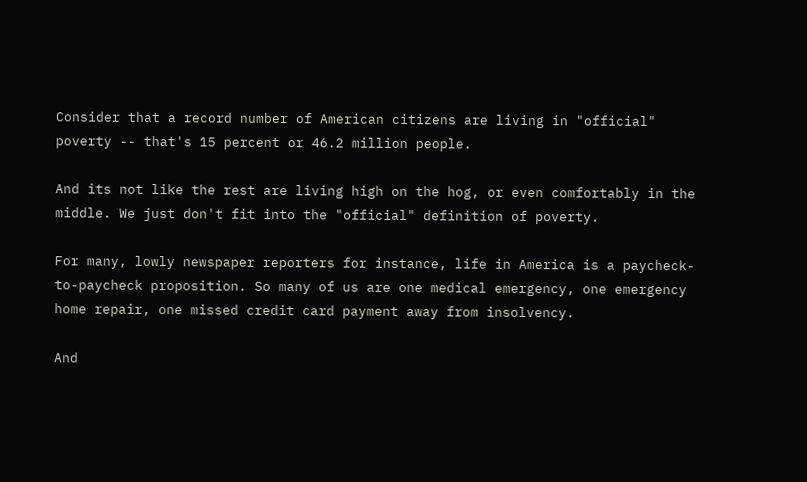Consider that a record number of American citizens are living in "official" poverty -- that's 15 percent or 46.2 million people.

And its not like the rest are living high on the hog, or even comfortably in the middle. We just don't fit into the "official" definition of poverty.

For many, lowly newspaper reporters for instance, life in America is a paycheck-to-paycheck proposition. So many of us are one medical emergency, one emergency home repair, one missed credit card payment away from insolvency.

And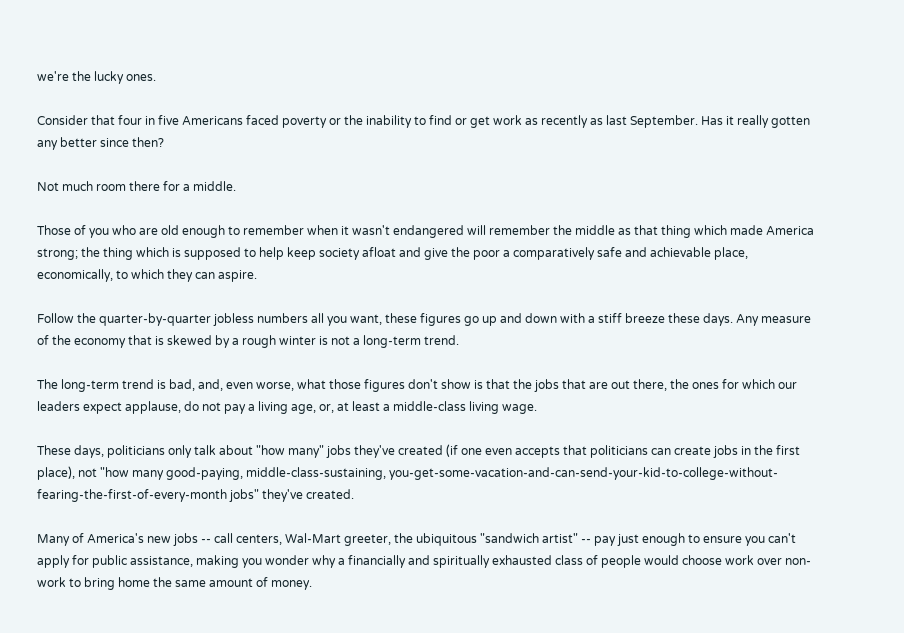we're the lucky ones.

Consider that four in five Americans faced poverty or the inability to find or get work as recently as last September. Has it really gotten any better since then?

Not much room there for a middle.

Those of you who are old enough to remember when it wasn't endangered will remember the middle as that thing which made America strong; the thing which is supposed to help keep society afloat and give the poor a comparatively safe and achievable place, economically, to which they can aspire.

Follow the quarter-by-quarter jobless numbers all you want, these figures go up and down with a stiff breeze these days. Any measure of the economy that is skewed by a rough winter is not a long-term trend.

The long-term trend is bad, and, even worse, what those figures don't show is that the jobs that are out there, the ones for which our leaders expect applause, do not pay a living age, or, at least a middle-class living wage.

These days, politicians only talk about "how many" jobs they've created (if one even accepts that politicians can create jobs in the first place), not "how many good-paying, middle-class-sustaining, you-get-some-vacation-and-can-send-your-kid-to-college-without-fearing-the-first-of-every-month jobs" they've created.

Many of America's new jobs -- call centers, Wal-Mart greeter, the ubiquitous "sandwich artist" -- pay just enough to ensure you can't apply for public assistance, making you wonder why a financially and spiritually exhausted class of people would choose work over non-work to bring home the same amount of money.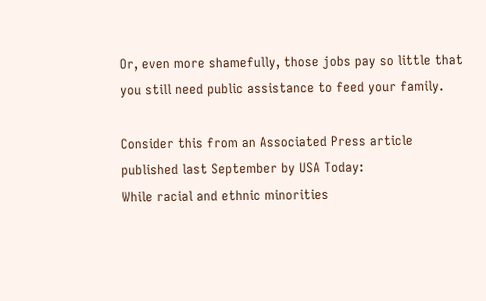Or, even more shamefully, those jobs pay so little that you still need public assistance to feed your family.

Consider this from an Associated Press article published last September by USA Today:
While racial and ethnic minorities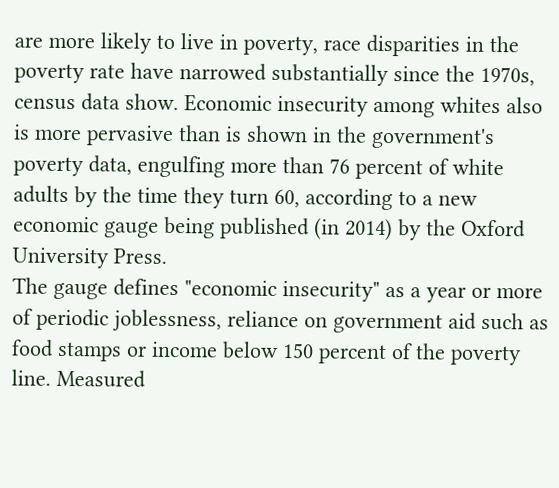are more likely to live in poverty, race disparities in the poverty rate have narrowed substantially since the 1970s, census data show. Economic insecurity among whites also is more pervasive than is shown in the government's poverty data, engulfing more than 76 percent of white adults by the time they turn 60, according to a new economic gauge being published (in 2014) by the Oxford University Press.
The gauge defines "economic insecurity" as a year or more of periodic joblessness, reliance on government aid such as food stamps or income below 150 percent of the poverty line. Measured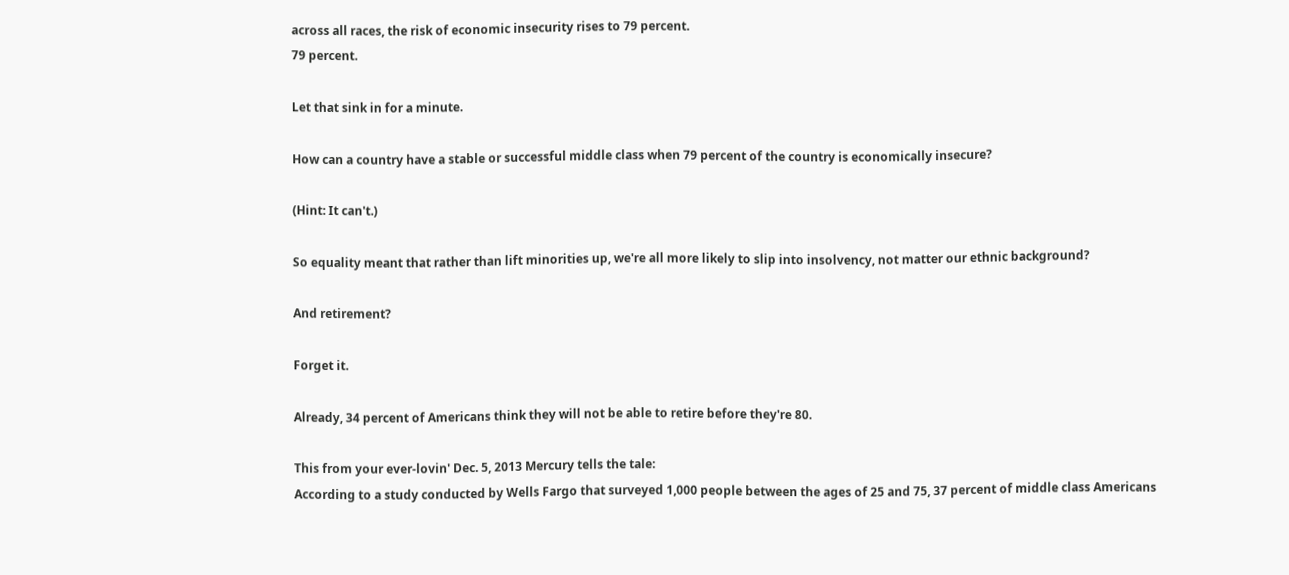across all races, the risk of economic insecurity rises to 79 percent.
79 percent.

Let that sink in for a minute.

How can a country have a stable or successful middle class when 79 percent of the country is economically insecure?

(Hint: It can't.)

So equality meant that rather than lift minorities up, we're all more likely to slip into insolvency, not matter our ethnic background?

And retirement?

Forget it.

Already, 34 percent of Americans think they will not be able to retire before they're 80.

This from your ever-lovin' Dec. 5, 2013 Mercury tells the tale:
According to a study conducted by Wells Fargo that surveyed 1,000 people between the ages of 25 and 75, 37 percent of middle class Americans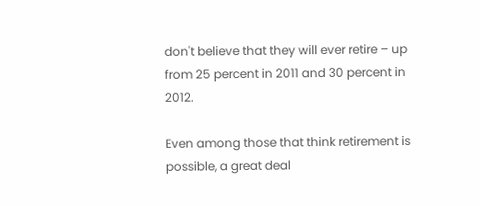don't believe that they will ever retire – up from 25 percent in 2011 and 30 percent in 2012.

Even among those that think retirement is possible, a great deal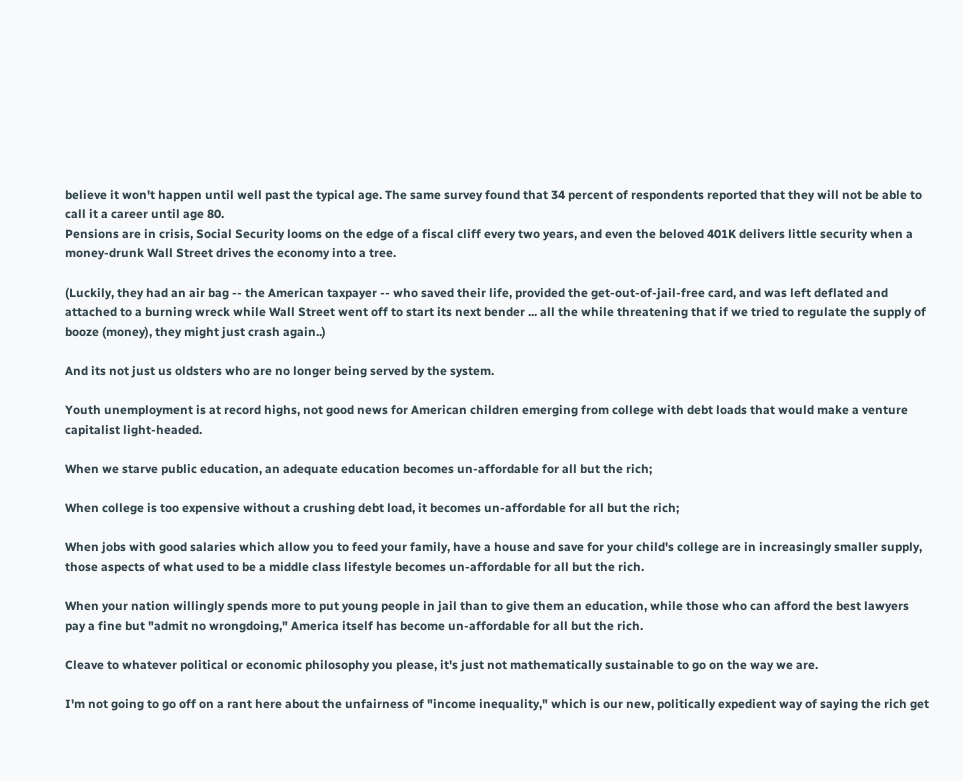believe it won't happen until well past the typical age. The same survey found that 34 percent of respondents reported that they will not be able to call it a career until age 80.
Pensions are in crisis, Social Security looms on the edge of a fiscal cliff every two years, and even the beloved 401K delivers little security when a money-drunk Wall Street drives the economy into a tree.

(Luckily, they had an air bag -- the American taxpayer -- who saved their life, provided the get-out-of-jail-free card, and was left deflated and attached to a burning wreck while Wall Street went off to start its next bender ... all the while threatening that if we tried to regulate the supply of booze (money), they might just crash again..)

And its not just us oldsters who are no longer being served by the system.

Youth unemployment is at record highs, not good news for American children emerging from college with debt loads that would make a venture capitalist light-headed.

When we starve public education, an adequate education becomes un-affordable for all but the rich;

When college is too expensive without a crushing debt load, it becomes un-affordable for all but the rich;

When jobs with good salaries which allow you to feed your family, have a house and save for your child's college are in increasingly smaller supply, those aspects of what used to be a middle class lifestyle becomes un-affordable for all but the rich.

When your nation willingly spends more to put young people in jail than to give them an education, while those who can afford the best lawyers pay a fine but "admit no wrongdoing," America itself has become un-affordable for all but the rich.

Cleave to whatever political or economic philosophy you please, it's just not mathematically sustainable to go on the way we are.

I'm not going to go off on a rant here about the unfairness of "income inequality," which is our new, politically expedient way of saying the rich get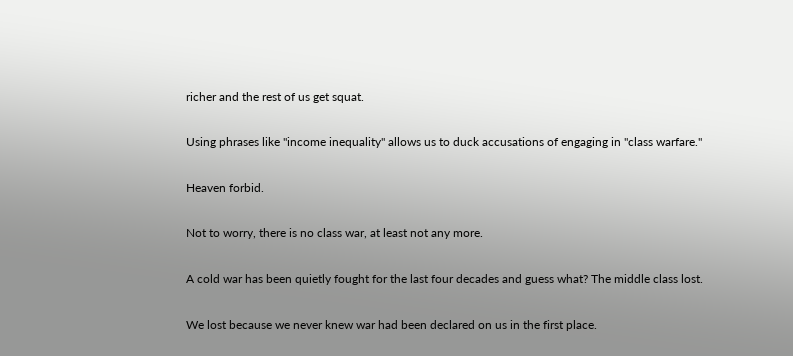richer and the rest of us get squat.

Using phrases like "income inequality" allows us to duck accusations of engaging in "class warfare."

Heaven forbid.

Not to worry, there is no class war, at least not any more.

A cold war has been quietly fought for the last four decades and guess what? The middle class lost.

We lost because we never knew war had been declared on us in the first place.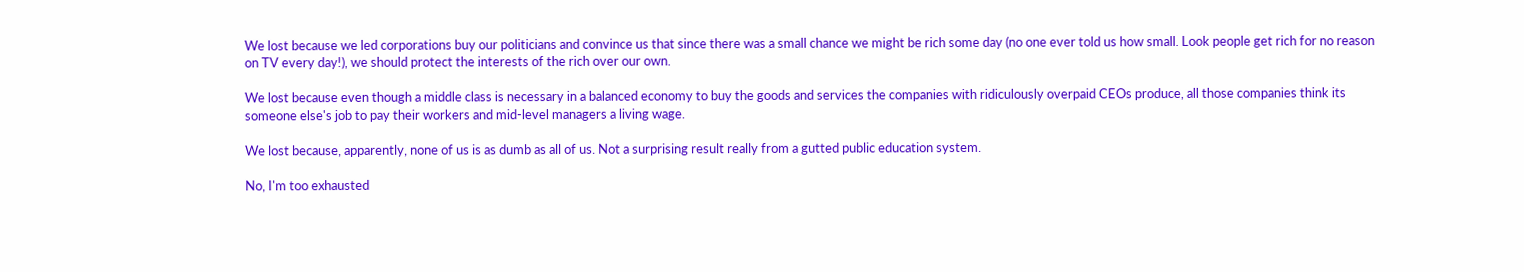We lost because we led corporations buy our politicians and convince us that since there was a small chance we might be rich some day (no one ever told us how small. Look people get rich for no reason on TV every day!), we should protect the interests of the rich over our own.

We lost because even though a middle class is necessary in a balanced economy to buy the goods and services the companies with ridiculously overpaid CEOs produce, all those companies think its someone else's job to pay their workers and mid-level managers a living wage.

We lost because, apparently, none of us is as dumb as all of us. Not a surprising result really from a gutted public education system.

No, I'm too exhausted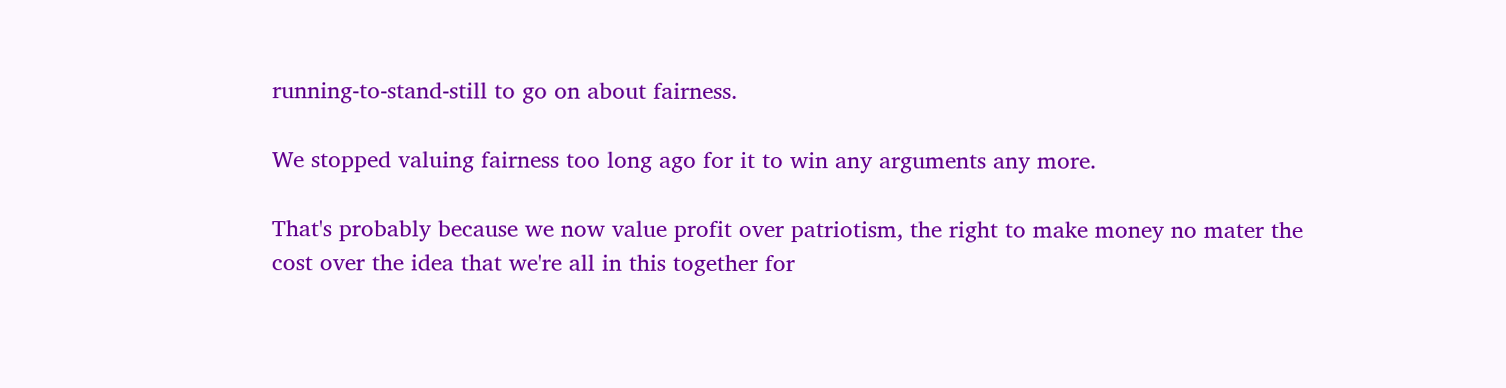running-to-stand-still to go on about fairness.

We stopped valuing fairness too long ago for it to win any arguments any more.

That's probably because we now value profit over patriotism, the right to make money no mater the cost over the idea that we're all in this together for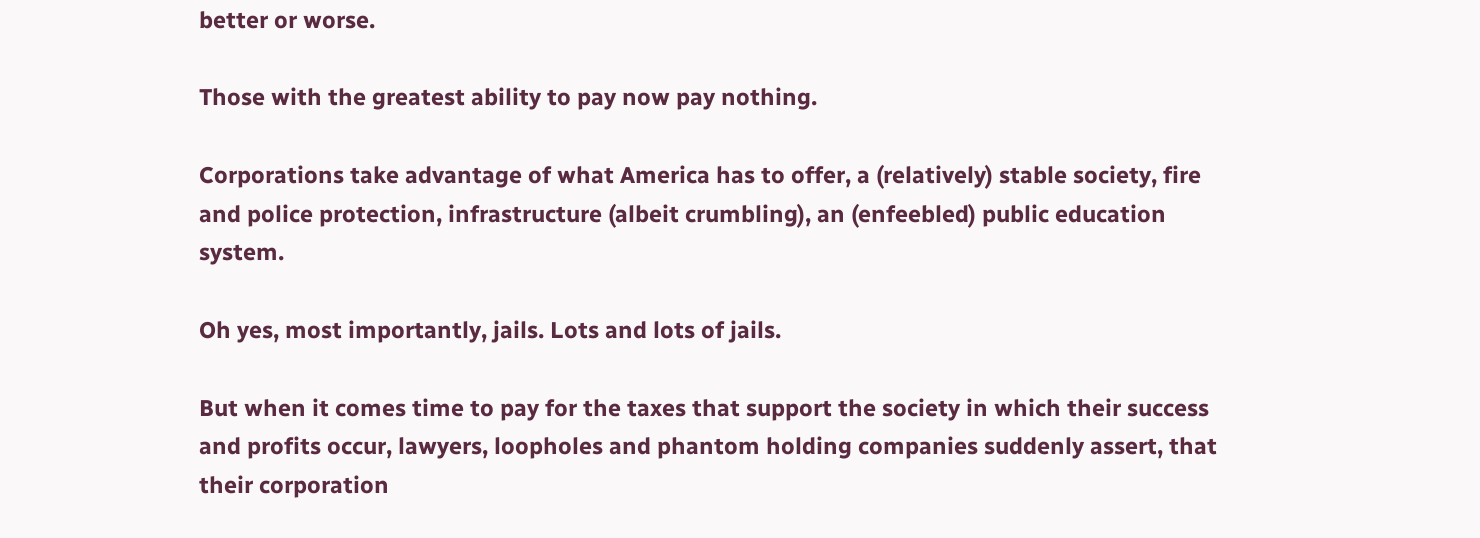better or worse.

Those with the greatest ability to pay now pay nothing.

Corporations take advantage of what America has to offer, a (relatively) stable society, fire and police protection, infrastructure (albeit crumbling), an (enfeebled) public education system.

Oh yes, most importantly, jails. Lots and lots of jails.

But when it comes time to pay for the taxes that support the society in which their success and profits occur, lawyers, loopholes and phantom holding companies suddenly assert, that their corporation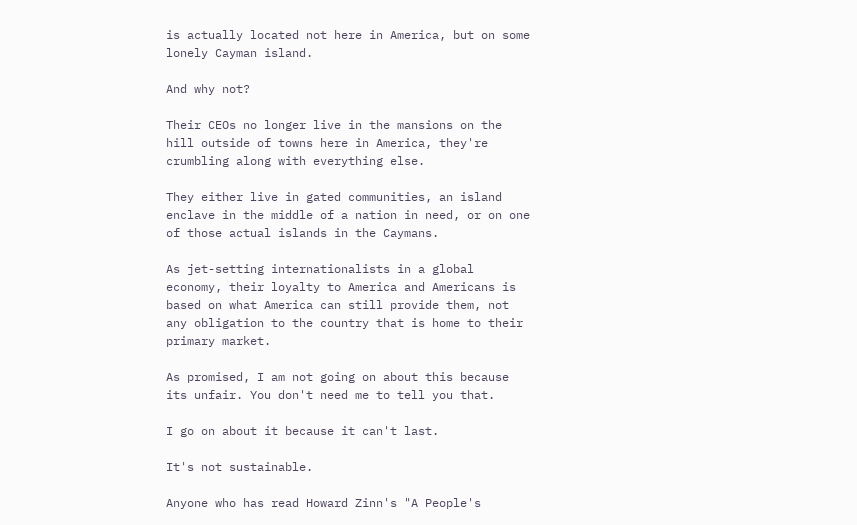is actually located not here in America, but on some lonely Cayman island.

And why not?

Their CEOs no longer live in the mansions on the hill outside of towns here in America, they're crumbling along with everything else.

They either live in gated communities, an island enclave in the middle of a nation in need, or on one of those actual islands in the Caymans.

As jet-setting internationalists in a global economy, their loyalty to America and Americans is based on what America can still provide them, not any obligation to the country that is home to their primary market.

As promised, I am not going on about this because its unfair. You don't need me to tell you that.

I go on about it because it can't last.

It's not sustainable.

Anyone who has read Howard Zinn's "A People's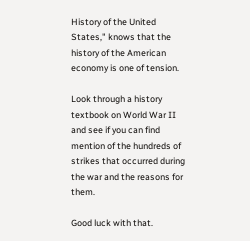History of the United States," knows that the history of the American economy is one of tension.

Look through a history textbook on World War II and see if you can find mention of the hundreds of strikes that occurred during the war and the reasons for them.

Good luck with that.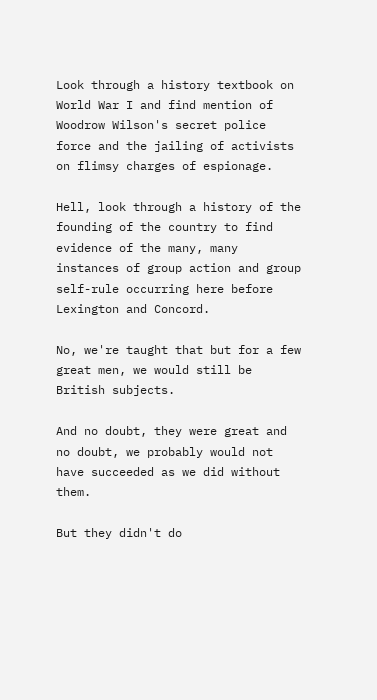Look through a history textbook on World War I and find mention of Woodrow Wilson's secret police force and the jailing of activists on flimsy charges of espionage.

Hell, look through a history of the founding of the country to find evidence of the many, many instances of group action and group self-rule occurring here before Lexington and Concord.

No, we're taught that but for a few great men, we would still be British subjects.

And no doubt, they were great and no doubt, we probably would not have succeeded as we did without them.

But they didn't do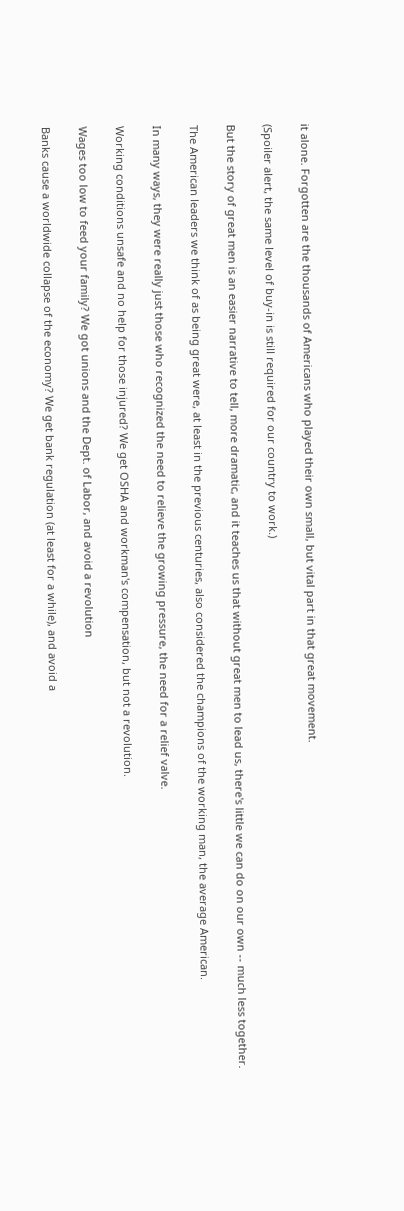it alone. Forgotten are the thousands of Americans who played their own small, but vital part in that great movement.

(Spoiler alert, the same level of buy-in is still required for our country to work.)

But the story of great men is an easier narrative to tell, more dramatic, and it teaches us that without great men to lead us, there's little we can do on our own -- much less together.

The American leaders we think of as being great were, at least in the previous centuries, also considered the champions of the working man, the average American.

In many ways, they were really just those who recognized the need to relieve the growing pressure, the need for a relief valve.

Working conditions unsafe and no help for those injured? We get OSHA and workman's compensation, but not a revolution.

Wages too low to feed your family? We got unions and the Dept. of Labor, and avoid a revolution

Banks cause a worldwide collapse of the economy? We get bank regulation (at least for a while), and avoid a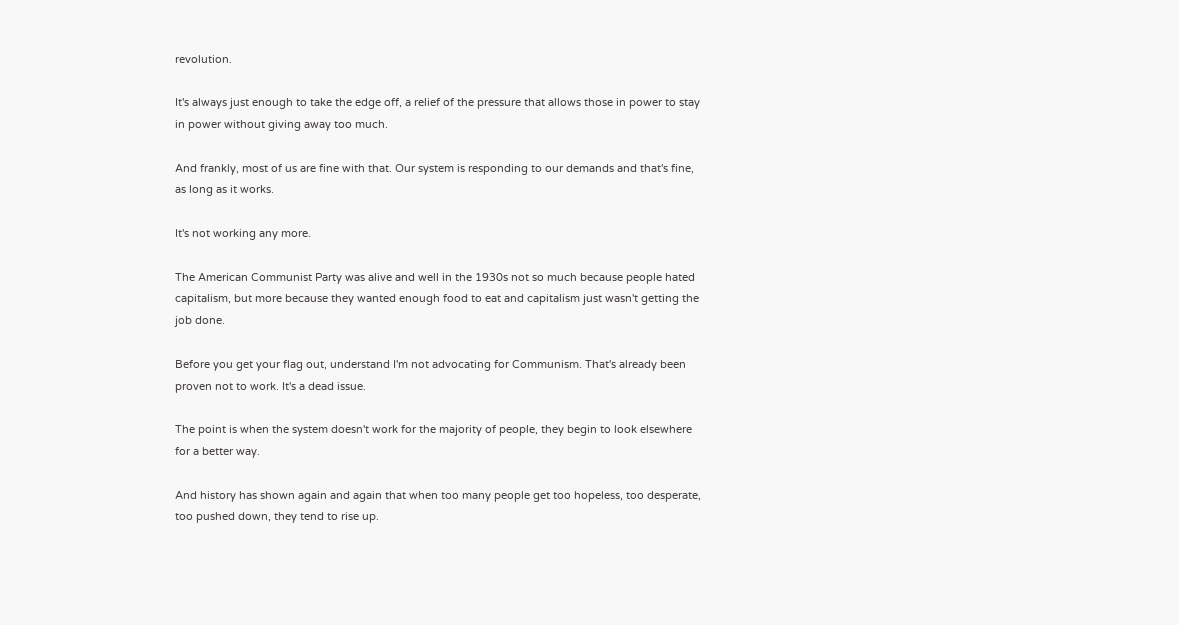revolution.

It's always just enough to take the edge off, a relief of the pressure that allows those in power to stay in power without giving away too much.

And frankly, most of us are fine with that. Our system is responding to our demands and that's fine, as long as it works.

It's not working any more.

The American Communist Party was alive and well in the 1930s not so much because people hated capitalism, but more because they wanted enough food to eat and capitalism just wasn't getting the job done.

Before you get your flag out, understand I'm not advocating for Communism. That's already been proven not to work. It's a dead issue.

The point is when the system doesn't work for the majority of people, they begin to look elsewhere for a better way.

And history has shown again and again that when too many people get too hopeless, too desperate, too pushed down, they tend to rise up.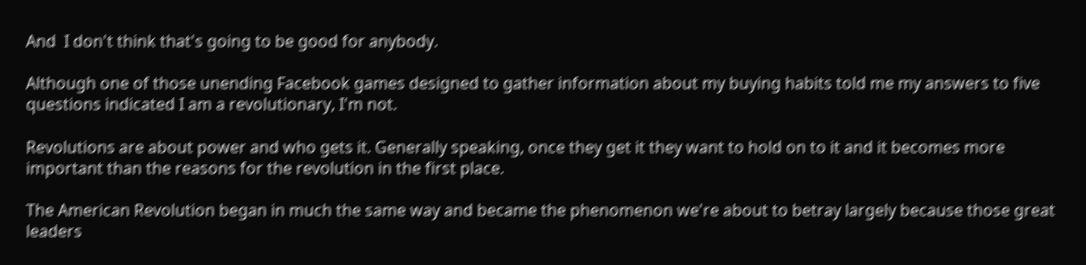And  I don't think that's going to be good for anybody.

Although one of those unending Facebook games designed to gather information about my buying habits told me my answers to five questions indicated I am a revolutionary, I'm not.

Revolutions are about power and who gets it. Generally speaking, once they get it they want to hold on to it and it becomes more important than the reasons for the revolution in the first place.

The American Revolution began in much the same way and became the phenomenon we're about to betray largely because those great leaders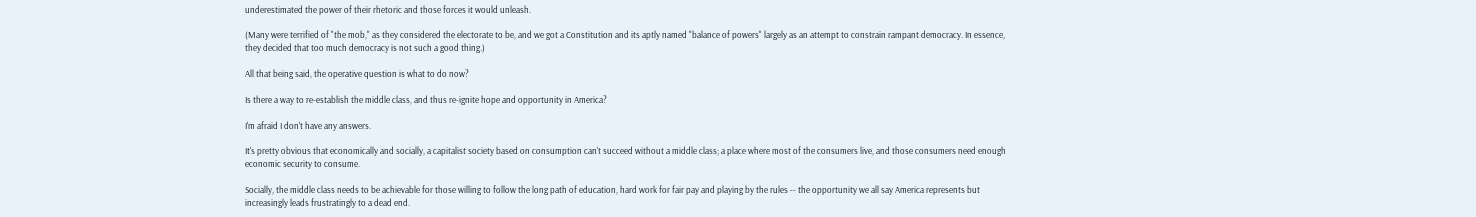underestimated the power of their rhetoric and those forces it would unleash.

(Many were terrified of "the mob," as they considered the electorate to be, and we got a Constitution and its aptly named "balance of powers" largely as an attempt to constrain rampant democracy. In essence, they decided that too much democracy is not such a good thing.)

All that being said, the operative question is what to do now?

Is there a way to re-establish the middle class, and thus re-ignite hope and opportunity in America?

I'm afraid I don't have any answers.

It's pretty obvious that economically and socially, a capitalist society based on consumption can't succeed without a middle class; a place where most of the consumers live, and those consumers need enough economic security to consume.

Socially, the middle class needs to be achievable for those willing to follow the long path of education, hard work for fair pay and playing by the rules -- the opportunity we all say America represents but increasingly leads frustratingly to a dead end.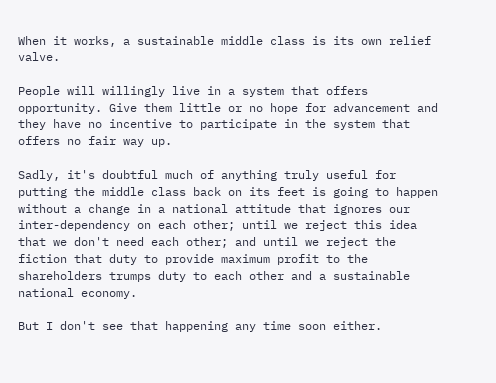When it works, a sustainable middle class is its own relief valve.

People will willingly live in a system that offers opportunity. Give them little or no hope for advancement and they have no incentive to participate in the system that offers no fair way up.

Sadly, it's doubtful much of anything truly useful for putting the middle class back on its feet is going to happen without a change in a national attitude that ignores our inter-dependency on each other; until we reject this idea that we don't need each other; and until we reject the fiction that duty to provide maximum profit to the shareholders trumps duty to each other and a sustainable national economy.

But I don't see that happening any time soon either.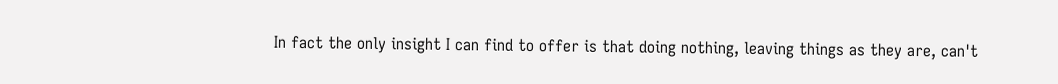In fact the only insight I can find to offer is that doing nothing, leaving things as they are, can't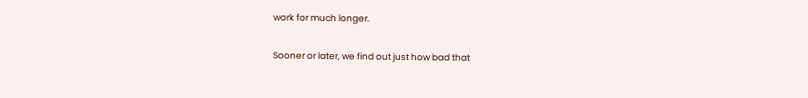work for much longer.

Sooner or later, we find out just how bad that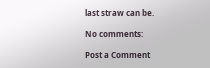last straw can be.

No comments:

Post a Comment